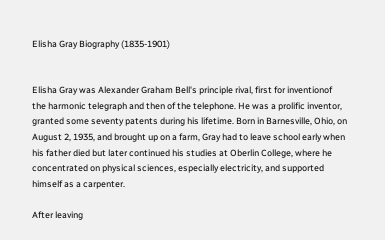Elisha Gray Biography (1835-1901)


Elisha Gray was Alexander Graham Bell's principle rival, first for inventionof the harmonic telegraph and then of the telephone. He was a prolific inventor, granted some seventy patents during his lifetime. Born in Barnesville, Ohio, on August 2, 1935, and brought up on a farm, Gray had to leave school early when his father died but later continued his studies at Oberlin College, where he concentrated on physical sciences, especially electricity, and supported himself as a carpenter.

After leaving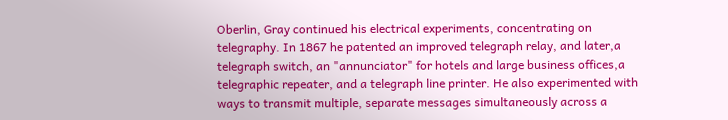Oberlin, Gray continued his electrical experiments, concentrating on telegraphy. In 1867 he patented an improved telegraph relay, and later,a telegraph switch, an "annunciator" for hotels and large business offices,a telegraphic repeater, and a telegraph line printer. He also experimented with ways to transmit multiple, separate messages simultaneously across a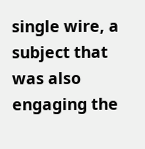single wire, a subject that was also engaging the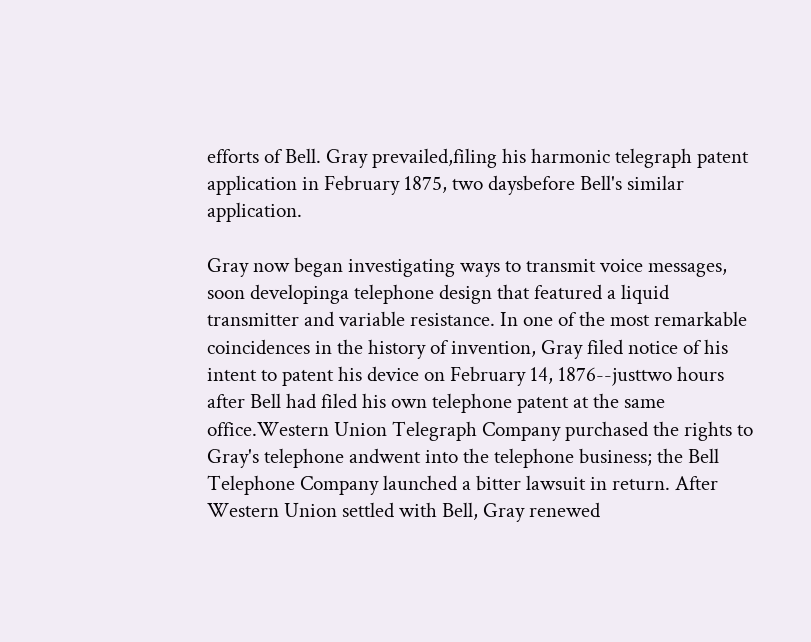efforts of Bell. Gray prevailed,filing his harmonic telegraph patent application in February 1875, two daysbefore Bell's similar application.

Gray now began investigating ways to transmit voice messages, soon developinga telephone design that featured a liquid transmitter and variable resistance. In one of the most remarkable coincidences in the history of invention, Gray filed notice of his intent to patent his device on February 14, 1876--justtwo hours after Bell had filed his own telephone patent at the same office.Western Union Telegraph Company purchased the rights to Gray's telephone andwent into the telephone business; the Bell Telephone Company launched a bitter lawsuit in return. After Western Union settled with Bell, Gray renewed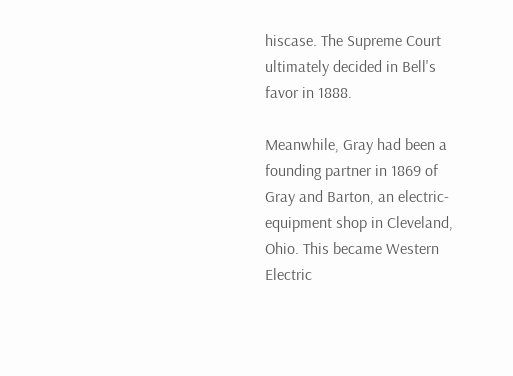hiscase. The Supreme Court ultimately decided in Bell's favor in 1888.

Meanwhile, Gray had been a founding partner in 1869 of Gray and Barton, an electric-equipment shop in Cleveland, Ohio. This became Western Electric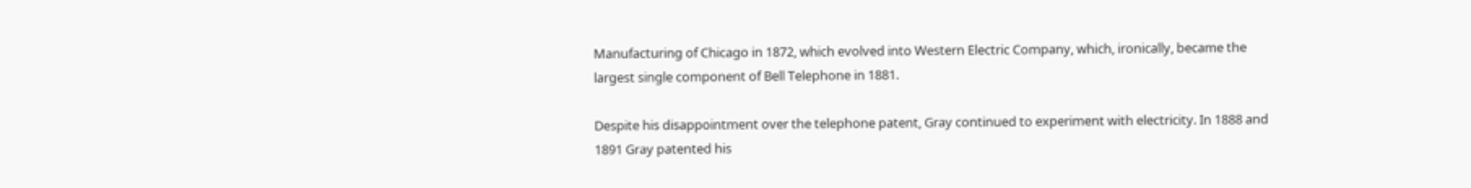Manufacturing of Chicago in 1872, which evolved into Western Electric Company, which, ironically, became the largest single component of Bell Telephone in 1881.

Despite his disappointment over the telephone patent, Gray continued to experiment with electricity. In 1888 and 1891 Gray patented his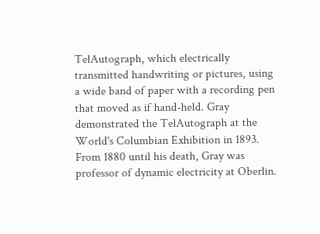TelAutograph, which electrically transmitted handwriting or pictures, using a wide band of paper with a recording pen that moved as if hand-held. Gray demonstrated the TelAutograph at the World's Columbian Exhibition in 1893. From 1880 until his death, Gray was professor of dynamic electricity at Oberlin.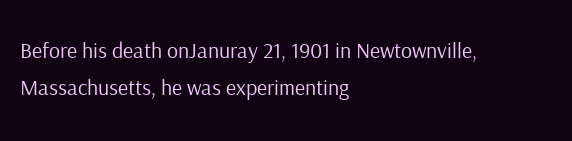Before his death onJanuray 21, 1901 in Newtownville, Massachusetts, he was experimenting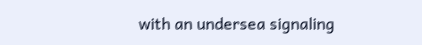with an undersea signaling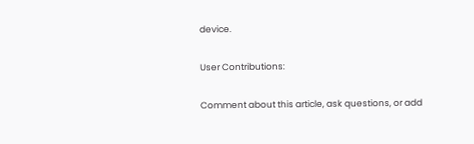device.

User Contributions:

Comment about this article, ask questions, or add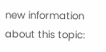new information about this topic: